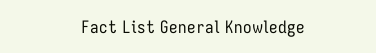Fact List General Knowledge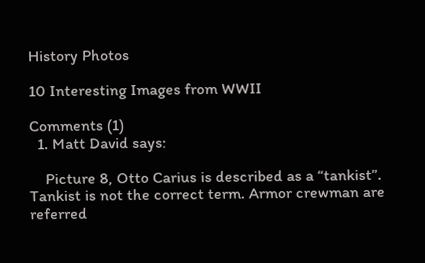History Photos

10 Interesting Images from WWII

Comments (1)
  1. Matt David says:

    Picture 8, Otto Carius is described as a “tankist”. Tankist is not the correct term. Armor crewman are referred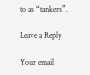to as “tankers”.

Leave a Reply

Your email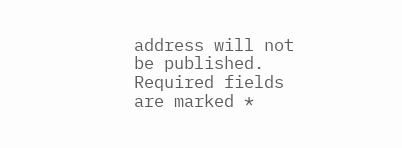address will not be published. Required fields are marked *